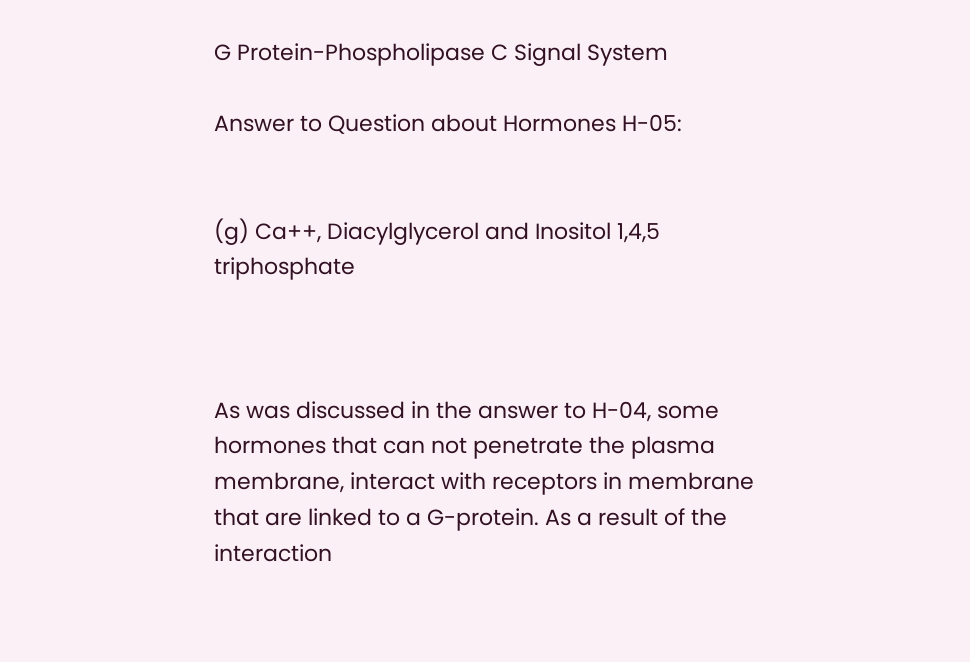G Protein-Phospholipase C Signal System

Answer to Question about Hormones H-05:


(g) Ca++, Diacylglycerol and Inositol 1,4,5 triphosphate



As was discussed in the answer to H-04, some hormones that can not penetrate the plasma membrane, interact with receptors in membrane that are linked to a G-protein. As a result of the interaction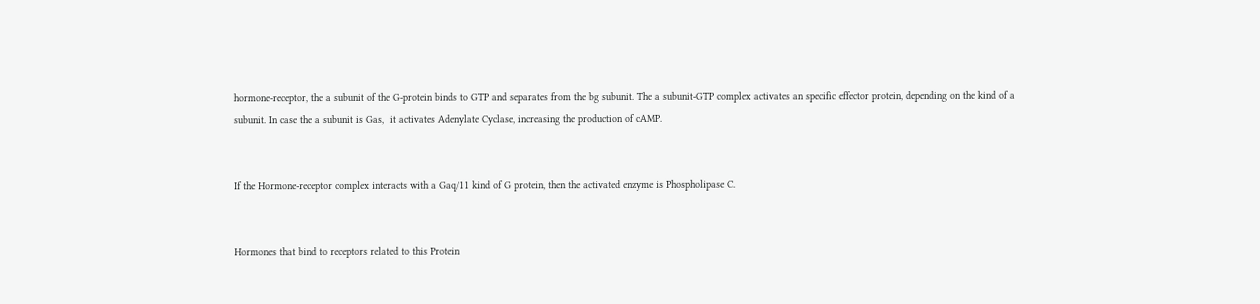hormone-receptor, the a subunit of the G-protein binds to GTP and separates from the bg subunit. The a subunit-GTP complex activates an specific effector protein, depending on the kind of a subunit. In case the a subunit is Gas,  it activates Adenylate Cyclase, increasing the production of cAMP.


If the Hormone-receptor complex interacts with a Gaq/11 kind of G protein, then the activated enzyme is Phospholipase C.


Hormones that bind to receptors related to this Protein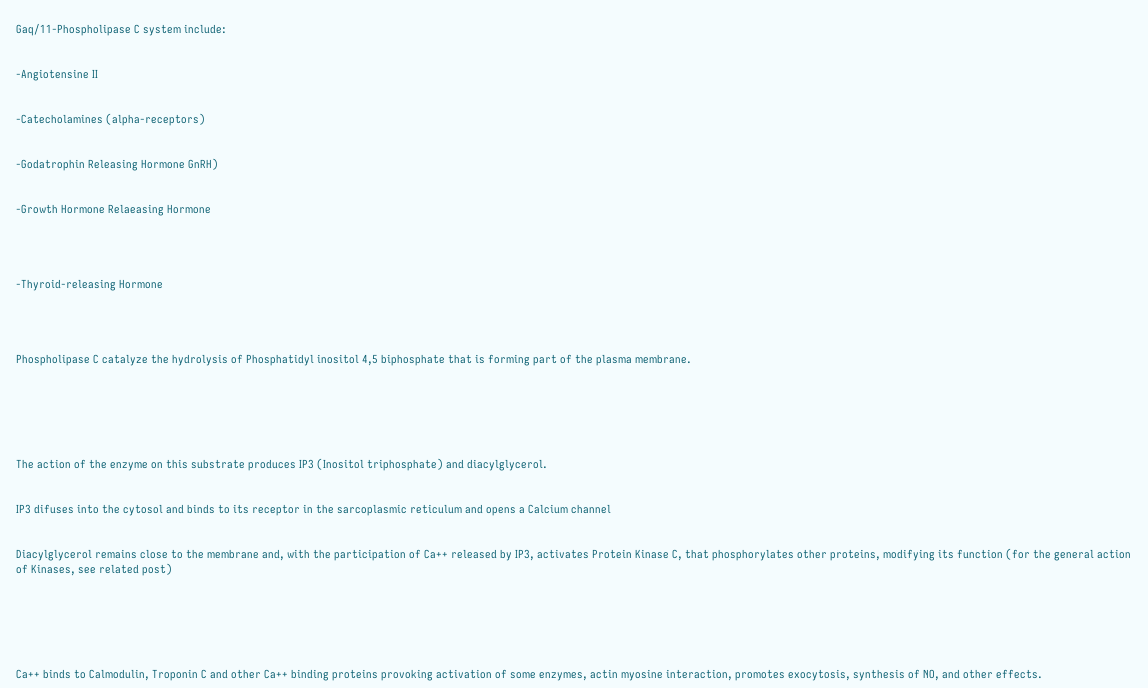Gaq/11-Phospholipase C system include:


-Angiotensine II


-Catecholamines (alpha-receptors)


-Godatrophin Releasing Hormone GnRH)


-Growth Hormone Relaeasing Hormone




-Thyroid-releasing Hormone




Phospholipase C catalyze the hydrolysis of Phosphatidyl inositol 4,5 biphosphate that is forming part of the plasma membrane.






The action of the enzyme on this substrate produces IP3 (Inositol triphosphate) and diacylglycerol.


IP3 difuses into the cytosol and binds to its receptor in the sarcoplasmic reticulum and opens a Calcium channel


Diacylglycerol remains close to the membrane and, with the participation of Ca++ released by IP3, activates Protein Kinase C, that phosphorylates other proteins, modifying its function (for the general action of Kinases, see related post)






Ca++ binds to Calmodulin, Troponin C and other Ca++ binding proteins provoking activation of some enzymes, actin myosine interaction, promotes exocytosis, synthesis of NO, and other effects.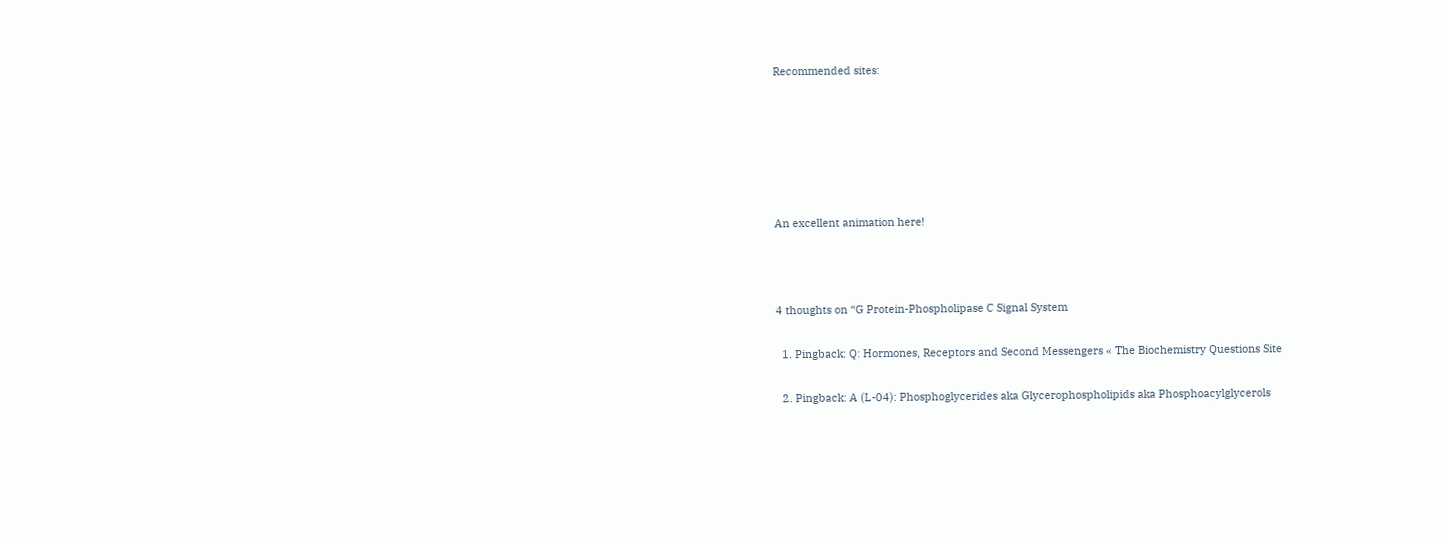Recommended sites:






An excellent animation here!



4 thoughts on “G Protein-Phospholipase C Signal System

  1. Pingback: Q: Hormones, Receptors and Second Messengers « The Biochemistry Questions Site

  2. Pingback: A (L-04): Phosphoglycerides aka Glycerophospholipids aka Phosphoacylglycerols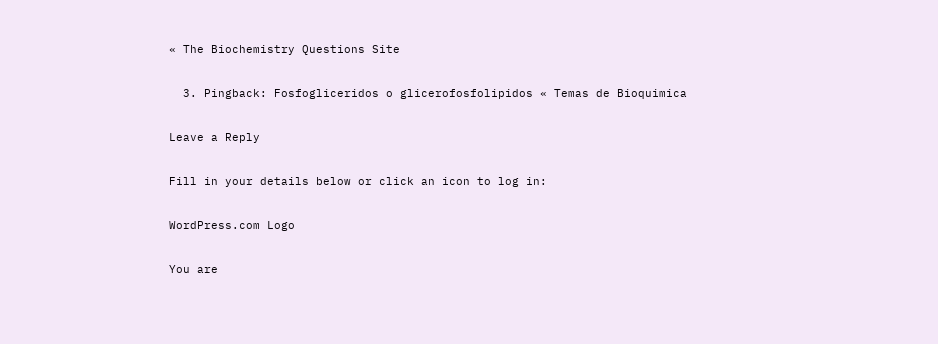« The Biochemistry Questions Site

  3. Pingback: Fosfogliceridos o glicerofosfolipidos « Temas de Bioquimica

Leave a Reply

Fill in your details below or click an icon to log in:

WordPress.com Logo

You are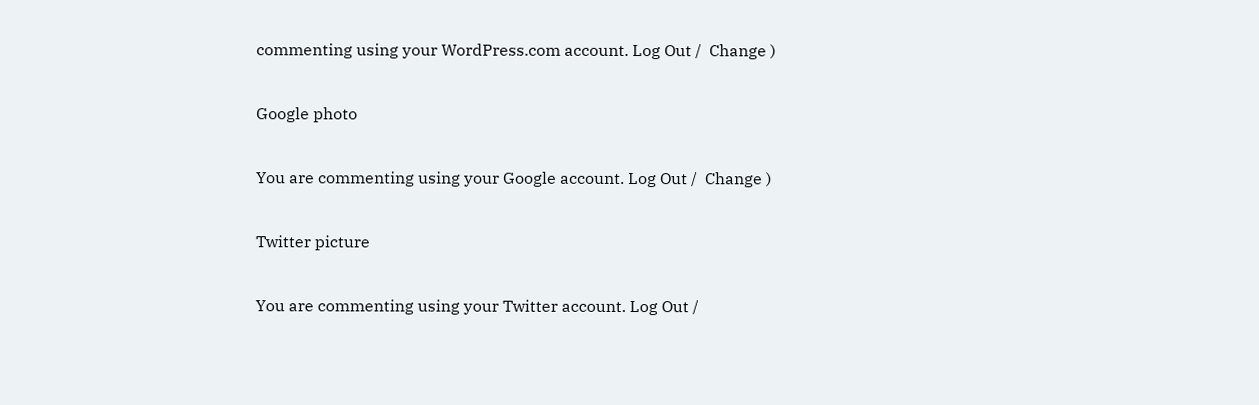commenting using your WordPress.com account. Log Out /  Change )

Google photo

You are commenting using your Google account. Log Out /  Change )

Twitter picture

You are commenting using your Twitter account. Log Out /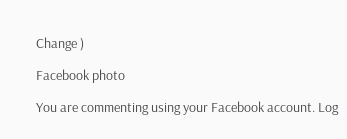Change )

Facebook photo

You are commenting using your Facebook account. Log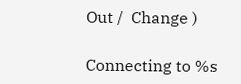Out /  Change )

Connecting to %s